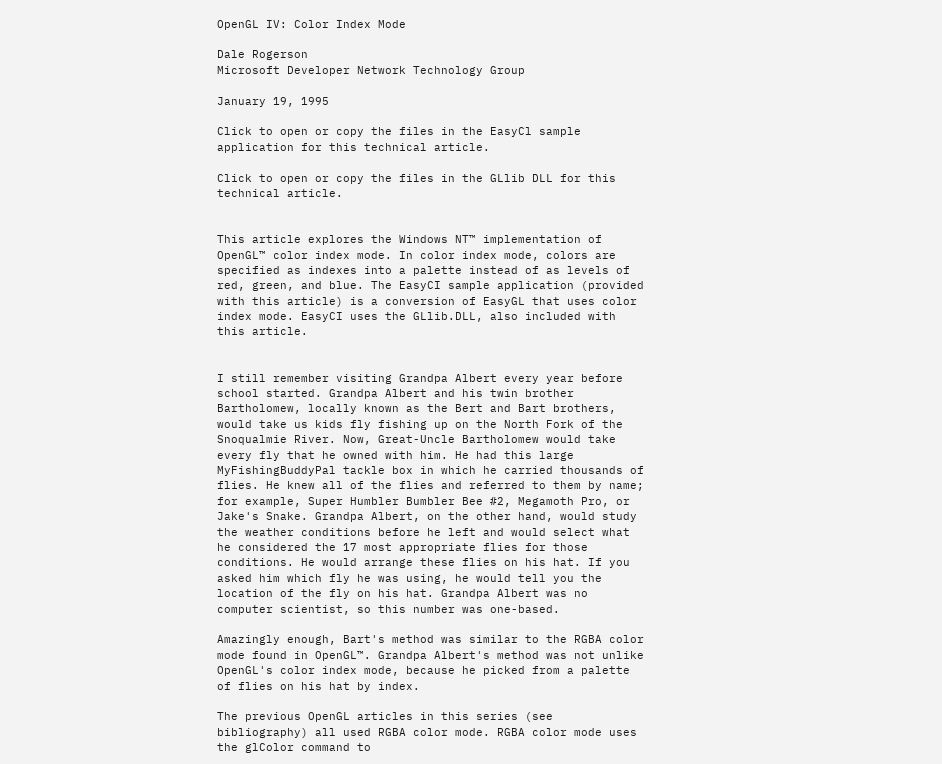OpenGL IV: Color Index Mode

Dale Rogerson
Microsoft Developer Network Technology Group

January 19, 1995

Click to open or copy the files in the EasyCl sample application for this technical article.

Click to open or copy the files in the GLlib DLL for this technical article.


This article explores the Windows NT™ implementation of OpenGL™ color index mode. In color index mode, colors are specified as indexes into a palette instead of as levels of red, green, and blue. The EasyCI sample application (provided with this article) is a conversion of EasyGL that uses color index mode. EasyCI uses the GLlib.DLL, also included with this article.


I still remember visiting Grandpa Albert every year before school started. Grandpa Albert and his twin brother Bartholomew, locally known as the Bert and Bart brothers, would take us kids fly fishing up on the North Fork of the Snoqualmie River. Now, Great-Uncle Bartholomew would take every fly that he owned with him. He had this large MyFishingBuddyPal tackle box in which he carried thousands of flies. He knew all of the flies and referred to them by name; for example, Super Humbler Bumbler Bee #2, Megamoth Pro, or Jake's Snake. Grandpa Albert, on the other hand, would study the weather conditions before he left and would select what he considered the 17 most appropriate flies for those conditions. He would arrange these flies on his hat. If you asked him which fly he was using, he would tell you the location of the fly on his hat. Grandpa Albert was no computer scientist, so this number was one-based.

Amazingly enough, Bart's method was similar to the RGBA color mode found in OpenGL™. Grandpa Albert's method was not unlike OpenGL's color index mode, because he picked from a palette of flies on his hat by index.

The previous OpenGL articles in this series (see bibliography) all used RGBA color mode. RGBA color mode uses the glColor command to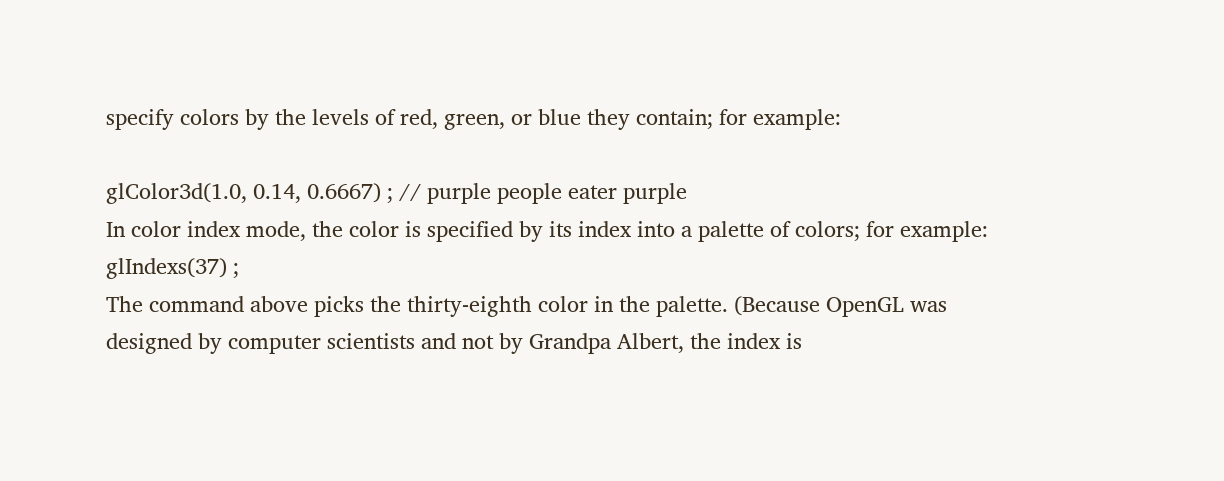specify colors by the levels of red, green, or blue they contain; for example:

glColor3d(1.0, 0.14, 0.6667) ; // purple people eater purple
In color index mode, the color is specified by its index into a palette of colors; for example:
glIndexs(37) ;
The command above picks the thirty-eighth color in the palette. (Because OpenGL was designed by computer scientists and not by Grandpa Albert, the index is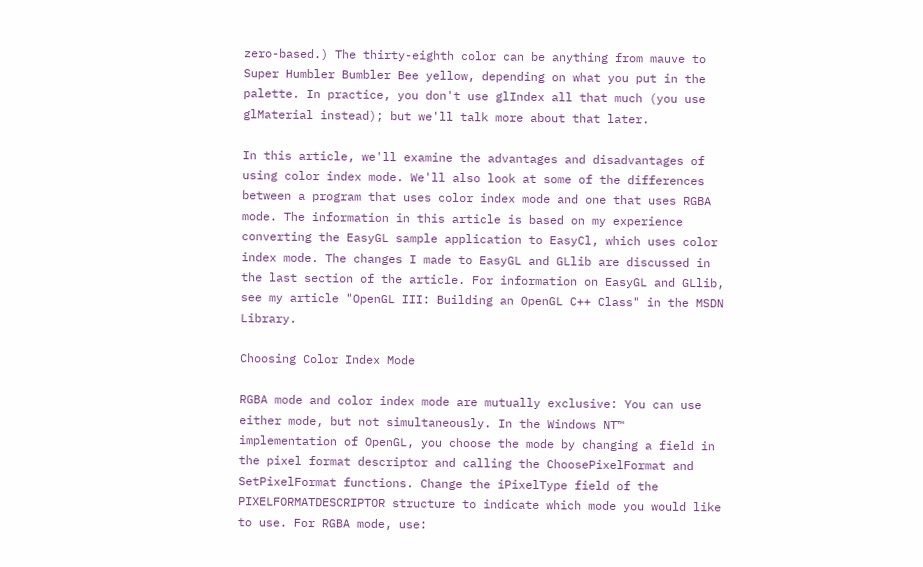zero-based.) The thirty-eighth color can be anything from mauve to Super Humbler Bumbler Bee yellow, depending on what you put in the palette. In practice, you don't use glIndex all that much (you use glMaterial instead); but we'll talk more about that later.

In this article, we'll examine the advantages and disadvantages of using color index mode. We'll also look at some of the differences between a program that uses color index mode and one that uses RGBA mode. The information in this article is based on my experience converting the EasyGL sample application to EasyCl, which uses color index mode. The changes I made to EasyGL and GLlib are discussed in the last section of the article. For information on EasyGL and GLlib, see my article "OpenGL III: Building an OpenGL C++ Class" in the MSDN Library.

Choosing Color Index Mode

RGBA mode and color index mode are mutually exclusive: You can use either mode, but not simultaneously. In the Windows NT™ implementation of OpenGL, you choose the mode by changing a field in the pixel format descriptor and calling the ChoosePixelFormat and SetPixelFormat functions. Change the iPixelType field of the PIXELFORMATDESCRIPTOR structure to indicate which mode you would like to use. For RGBA mode, use: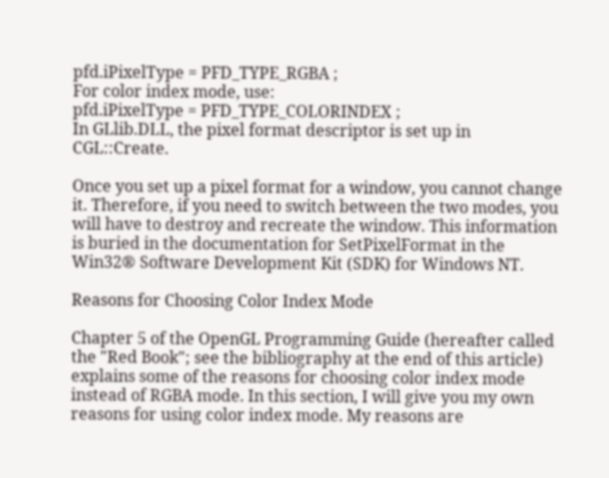pfd.iPixelType = PFD_TYPE_RGBA ;
For color index mode, use:
pfd.iPixelType = PFD_TYPE_COLORINDEX ;
In GLlib.DLL, the pixel format descriptor is set up in CGL::Create.

Once you set up a pixel format for a window, you cannot change it. Therefore, if you need to switch between the two modes, you will have to destroy and recreate the window. This information is buried in the documentation for SetPixelFormat in the Win32® Software Development Kit (SDK) for Windows NT.

Reasons for Choosing Color Index Mode

Chapter 5 of the OpenGL Programming Guide (hereafter called the "Red Book"; see the bibliography at the end of this article) explains some of the reasons for choosing color index mode instead of RGBA mode. In this section, I will give you my own reasons for using color index mode. My reasons are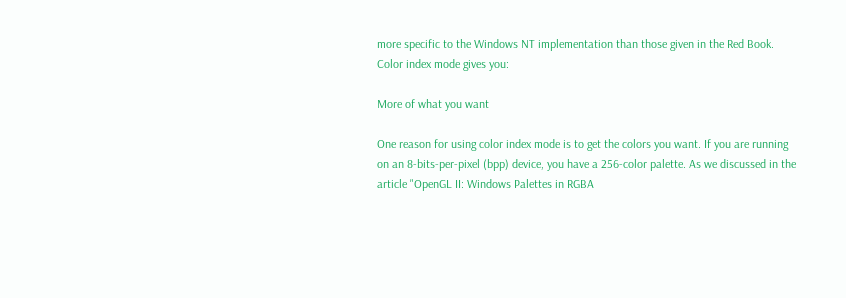more specific to the Windows NT implementation than those given in the Red Book. Color index mode gives you:

More of what you want

One reason for using color index mode is to get the colors you want. If you are running on an 8-bits-per-pixel (bpp) device, you have a 256-color palette. As we discussed in the article "OpenGL II: Windows Palettes in RGBA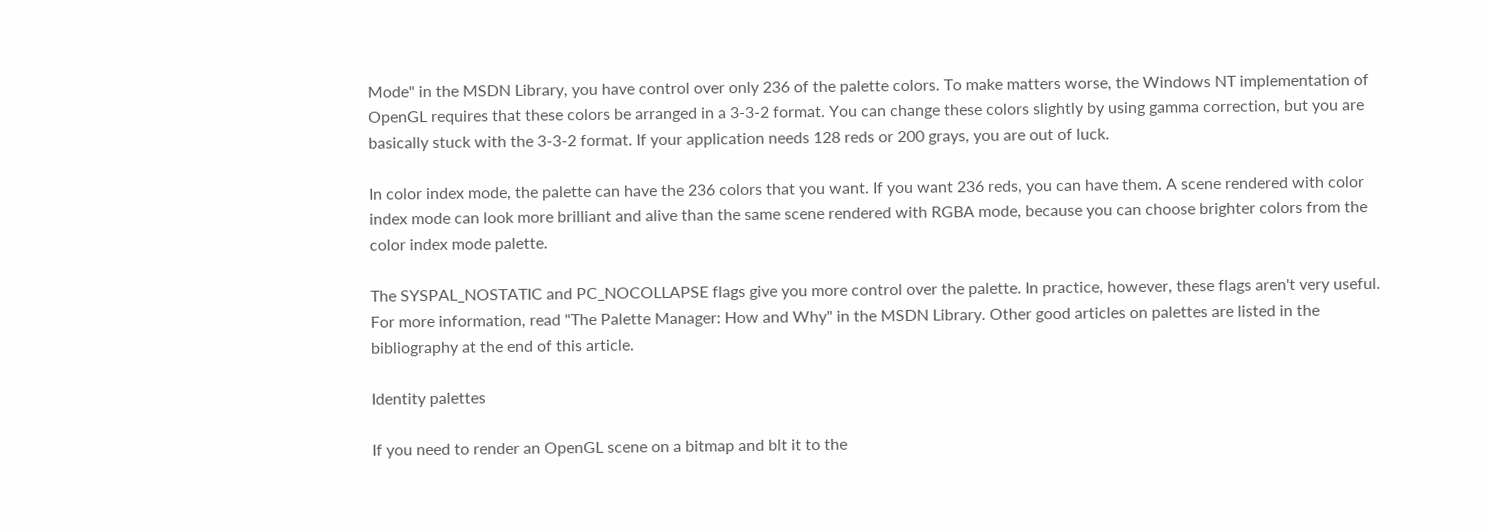Mode" in the MSDN Library, you have control over only 236 of the palette colors. To make matters worse, the Windows NT implementation of OpenGL requires that these colors be arranged in a 3-3-2 format. You can change these colors slightly by using gamma correction, but you are basically stuck with the 3-3-2 format. If your application needs 128 reds or 200 grays, you are out of luck.

In color index mode, the palette can have the 236 colors that you want. If you want 236 reds, you can have them. A scene rendered with color index mode can look more brilliant and alive than the same scene rendered with RGBA mode, because you can choose brighter colors from the color index mode palette.

The SYSPAL_NOSTATIC and PC_NOCOLLAPSE flags give you more control over the palette. In practice, however, these flags aren't very useful. For more information, read "The Palette Manager: How and Why" in the MSDN Library. Other good articles on palettes are listed in the bibliography at the end of this article.

Identity palettes

If you need to render an OpenGL scene on a bitmap and blt it to the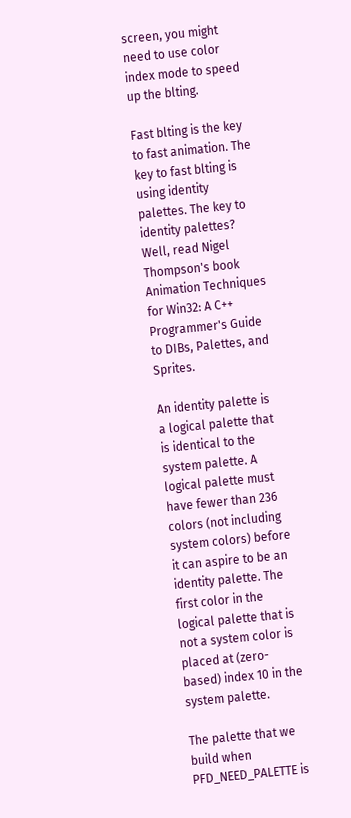screen, you might need to use color index mode to speed up the blting.

Fast blting is the key to fast animation. The key to fast blting is using identity palettes. The key to identity palettes? Well, read Nigel Thompson's book Animation Techniques for Win32: A C++ Programmer's Guide to DIBs, Palettes, and Sprites.

An identity palette is a logical palette that is identical to the system palette. A logical palette must have fewer than 236 colors (not including system colors) before it can aspire to be an identity palette. The first color in the logical palette that is not a system color is placed at (zero-based) index 10 in the system palette.

The palette that we build when PFD_NEED_PALETTE is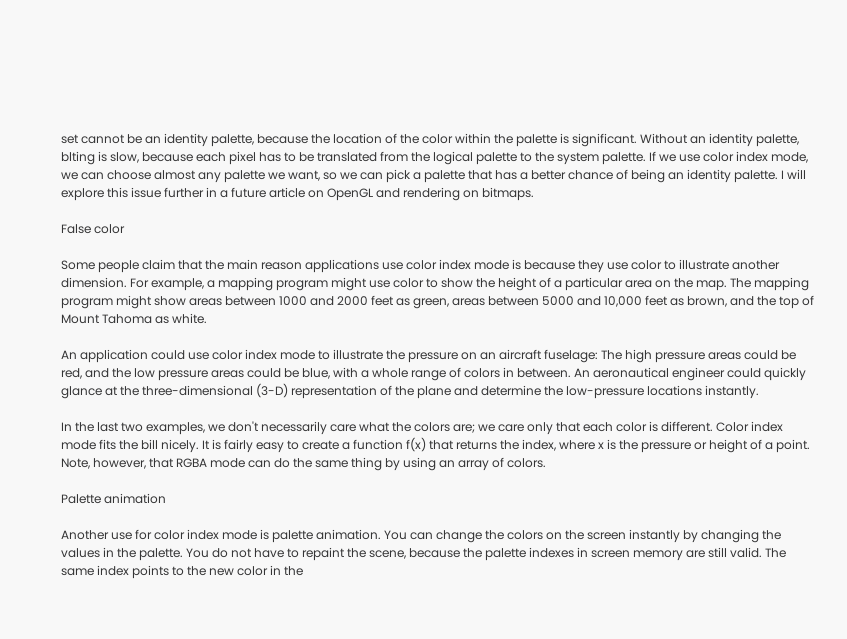set cannot be an identity palette, because the location of the color within the palette is significant. Without an identity palette, blting is slow, because each pixel has to be translated from the logical palette to the system palette. If we use color index mode, we can choose almost any palette we want, so we can pick a palette that has a better chance of being an identity palette. I will explore this issue further in a future article on OpenGL and rendering on bitmaps.

False color

Some people claim that the main reason applications use color index mode is because they use color to illustrate another dimension. For example, a mapping program might use color to show the height of a particular area on the map. The mapping program might show areas between 1000 and 2000 feet as green, areas between 5000 and 10,000 feet as brown, and the top of Mount Tahoma as white.

An application could use color index mode to illustrate the pressure on an aircraft fuselage: The high pressure areas could be red, and the low pressure areas could be blue, with a whole range of colors in between. An aeronautical engineer could quickly glance at the three-dimensional (3-D) representation of the plane and determine the low-pressure locations instantly.

In the last two examples, we don't necessarily care what the colors are; we care only that each color is different. Color index mode fits the bill nicely. It is fairly easy to create a function f(x) that returns the index, where x is the pressure or height of a point. Note, however, that RGBA mode can do the same thing by using an array of colors.

Palette animation

Another use for color index mode is palette animation. You can change the colors on the screen instantly by changing the values in the palette. You do not have to repaint the scene, because the palette indexes in screen memory are still valid. The same index points to the new color in the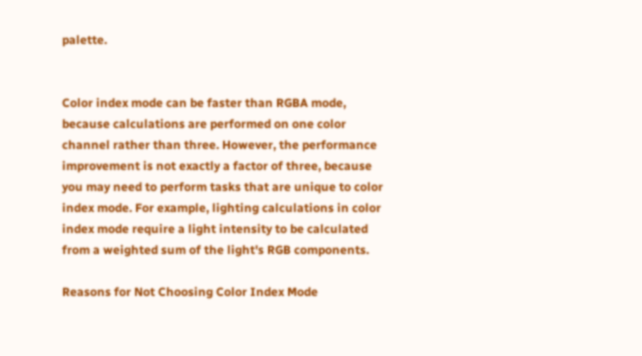palette.


Color index mode can be faster than RGBA mode, because calculations are performed on one color channel rather than three. However, the performance improvement is not exactly a factor of three, because you may need to perform tasks that are unique to color index mode. For example, lighting calculations in color index mode require a light intensity to be calculated from a weighted sum of the light's RGB components.

Reasons for Not Choosing Color Index Mode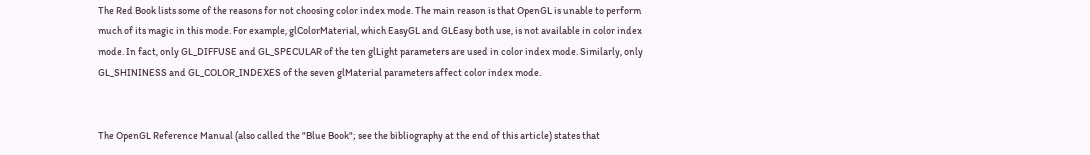The Red Book lists some of the reasons for not choosing color index mode. The main reason is that OpenGL is unable to perform much of its magic in this mode. For example, glColorMaterial, which EasyGL and GLEasy both use, is not available in color index mode. In fact, only GL_DIFFUSE and GL_SPECULAR of the ten glLight parameters are used in color index mode. Similarly, only GL_SHININESS and GL_COLOR_INDEXES of the seven glMaterial parameters affect color index mode.


The OpenGL Reference Manual (also called the "Blue Book"; see the bibliography at the end of this article) states that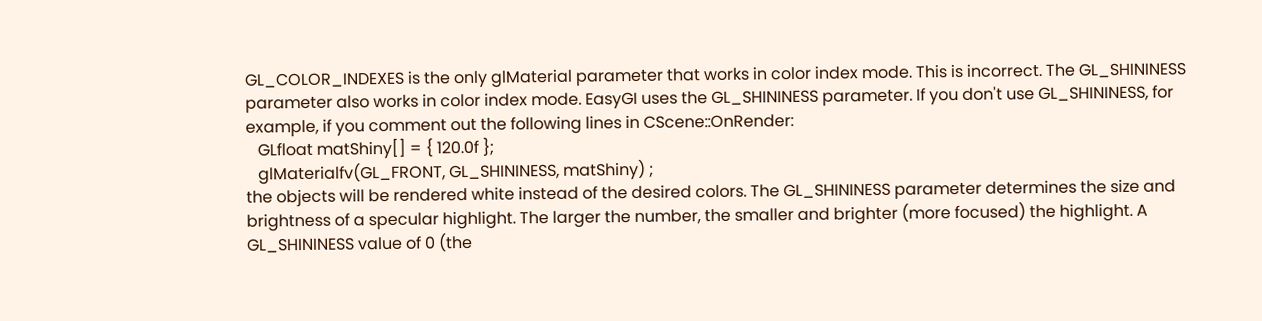GL_COLOR_INDEXES is the only glMaterial parameter that works in color index mode. This is incorrect. The GL_SHININESS parameter also works in color index mode. EasyGI uses the GL_SHININESS parameter. If you don't use GL_SHININESS, for example, if you comment out the following lines in CScene::OnRender:
   GLfloat matShiny[] = { 120.0f };
   glMaterialfv(GL_FRONT, GL_SHININESS, matShiny) ;
the objects will be rendered white instead of the desired colors. The GL_SHININESS parameter determines the size and brightness of a specular highlight. The larger the number, the smaller and brighter (more focused) the highlight. A GL_SHININESS value of 0 (the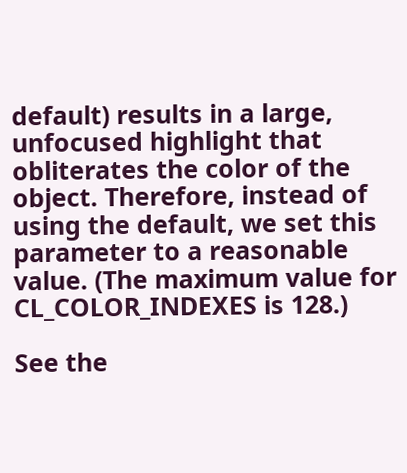default) results in a large, unfocused highlight that obliterates the color of the object. Therefore, instead of using the default, we set this parameter to a reasonable value. (The maximum value for CL_COLOR_INDEXES is 128.)

See the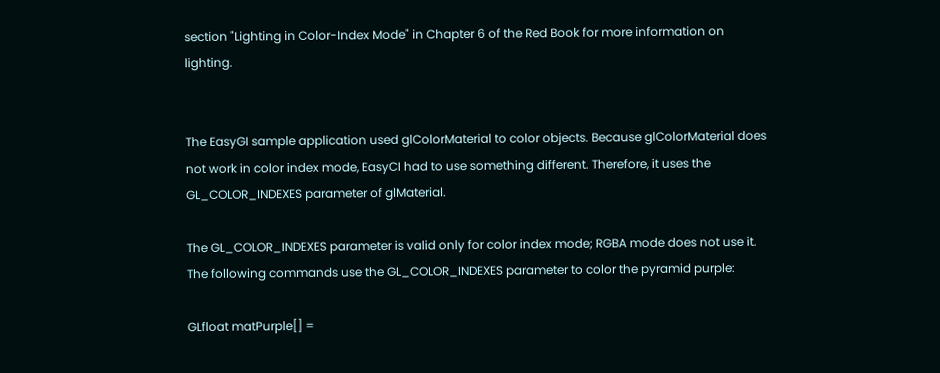section "Lighting in Color-Index Mode" in Chapter 6 of the Red Book for more information on lighting.


The EasyGI sample application used glColorMaterial to color objects. Because glColorMaterial does not work in color index mode, EasyCI had to use something different. Therefore, it uses the GL_COLOR_INDEXES parameter of glMaterial.

The GL_COLOR_INDEXES parameter is valid only for color index mode; RGBA mode does not use it. The following commands use the GL_COLOR_INDEXES parameter to color the pyramid purple:

GLfloat matPurple[] =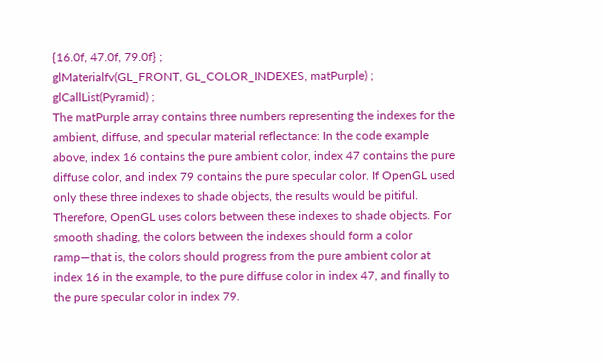{16.0f, 47.0f, 79.0f} ;
glMaterialfv(GL_FRONT, GL_COLOR_INDEXES, matPurple) ;
glCallList(Pyramid) ;
The matPurple array contains three numbers representing the indexes for the ambient, diffuse, and specular material reflectance: In the code example above, index 16 contains the pure ambient color, index 47 contains the pure diffuse color, and index 79 contains the pure specular color. If OpenGL used only these three indexes to shade objects, the results would be pitiful. Therefore, OpenGL uses colors between these indexes to shade objects. For smooth shading, the colors between the indexes should form a color ramp—that is, the colors should progress from the pure ambient color at index 16 in the example, to the pure diffuse color in index 47, and finally to the pure specular color in index 79.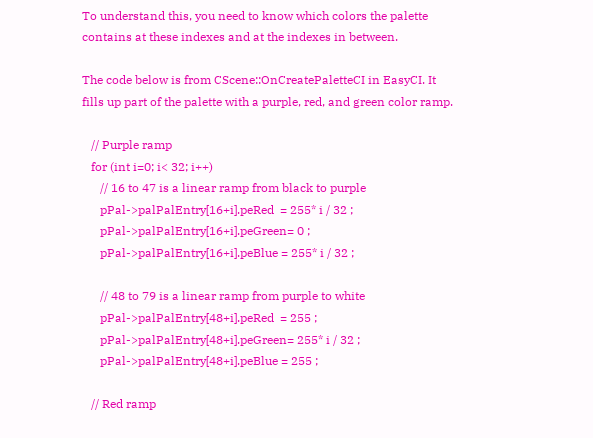To understand this, you need to know which colors the palette contains at these indexes and at the indexes in between.

The code below is from CScene::OnCreatePaletteCI in EasyCI. It fills up part of the palette with a purple, red, and green color ramp.

   // Purple ramp
   for (int i=0; i< 32; i++)
      // 16 to 47 is a linear ramp from black to purple
      pPal->palPalEntry[16+i].peRed  = 255* i / 32 ;
      pPal->palPalEntry[16+i].peGreen= 0 ;
      pPal->palPalEntry[16+i].peBlue = 255* i / 32 ;

      // 48 to 79 is a linear ramp from purple to white
      pPal->palPalEntry[48+i].peRed  = 255 ;
      pPal->palPalEntry[48+i].peGreen= 255* i / 32 ;
      pPal->palPalEntry[48+i].peBlue = 255 ;

   // Red ramp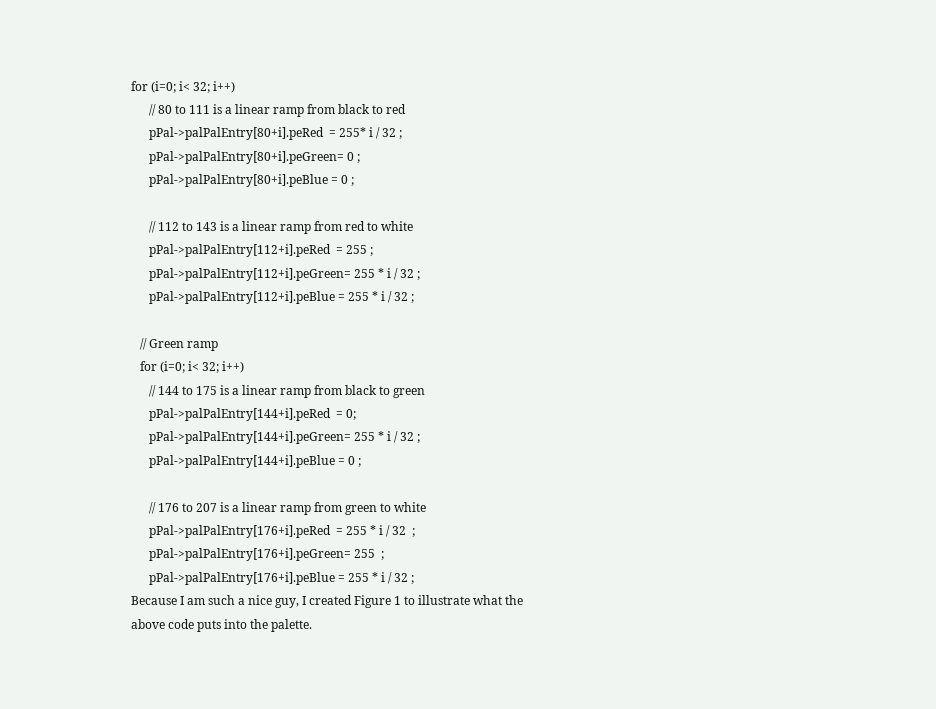for (i=0; i< 32; i++)
      // 80 to 111 is a linear ramp from black to red
      pPal->palPalEntry[80+i].peRed  = 255* i / 32 ;
      pPal->palPalEntry[80+i].peGreen= 0 ;
      pPal->palPalEntry[80+i].peBlue = 0 ;

      // 112 to 143 is a linear ramp from red to white
      pPal->palPalEntry[112+i].peRed  = 255 ;
      pPal->palPalEntry[112+i].peGreen= 255 * i / 32 ;
      pPal->palPalEntry[112+i].peBlue = 255 * i / 32 ;

   // Green ramp
   for (i=0; i< 32; i++)
      // 144 to 175 is a linear ramp from black to green
      pPal->palPalEntry[144+i].peRed  = 0;
      pPal->palPalEntry[144+i].peGreen= 255 * i / 32 ;
      pPal->palPalEntry[144+i].peBlue = 0 ;

      // 176 to 207 is a linear ramp from green to white
      pPal->palPalEntry[176+i].peRed  = 255 * i / 32  ;
      pPal->palPalEntry[176+i].peGreen= 255  ;
      pPal->palPalEntry[176+i].peBlue = 255 * i / 32 ;
Because I am such a nice guy, I created Figure 1 to illustrate what the above code puts into the palette.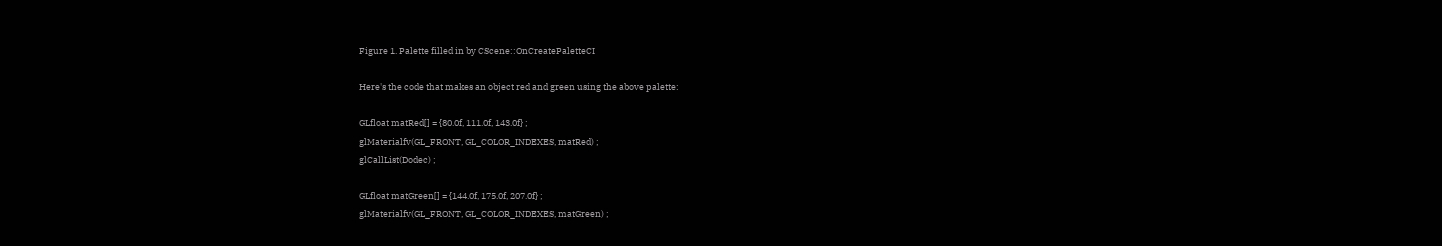Figure 1. Palette filled in by CScene::OnCreatePaletteCI

Here's the code that makes an object red and green using the above palette:

GLfloat matRed[] = {80.0f, 111.0f, 143.0f} ;
glMaterialfv(GL_FRONT, GL_COLOR_INDEXES, matRed) ;
glCallList(Dodec) ;

GLfloat matGreen[] = {144.0f, 175.0f, 207.0f} ;
glMaterialfv(GL_FRONT, GL_COLOR_INDEXES, matGreen) ;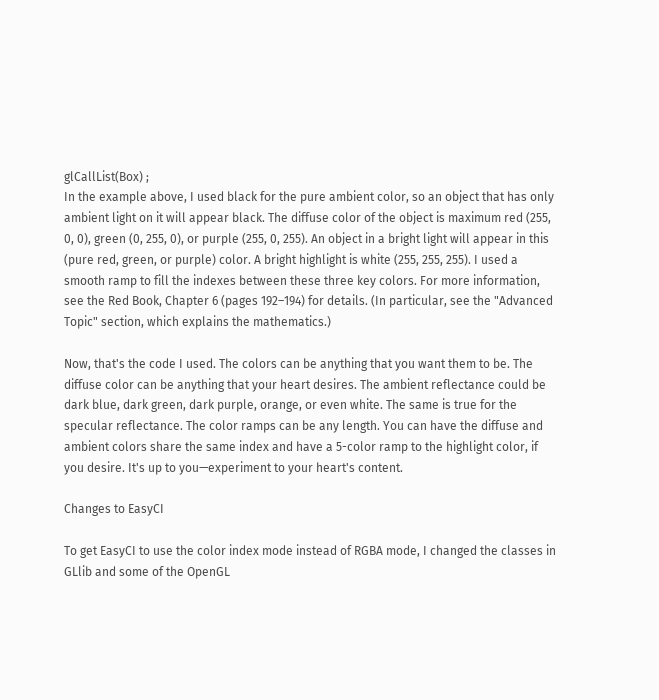glCallList(Box) ;
In the example above, I used black for the pure ambient color, so an object that has only ambient light on it will appear black. The diffuse color of the object is maximum red (255, 0, 0), green (0, 255, 0), or purple (255, 0, 255). An object in a bright light will appear in this (pure red, green, or purple) color. A bright highlight is white (255, 255, 255). I used a smooth ramp to fill the indexes between these three key colors. For more information, see the Red Book, Chapter 6 (pages 192–194) for details. (In particular, see the "Advanced Topic" section, which explains the mathematics.)

Now, that's the code I used. The colors can be anything that you want them to be. The diffuse color can be anything that your heart desires. The ambient reflectance could be dark blue, dark green, dark purple, orange, or even white. The same is true for the specular reflectance. The color ramps can be any length. You can have the diffuse and ambient colors share the same index and have a 5-color ramp to the highlight color, if you desire. It's up to you—experiment to your heart's content.

Changes to EasyCI

To get EasyCI to use the color index mode instead of RGBA mode, I changed the classes in GLlib and some of the OpenGL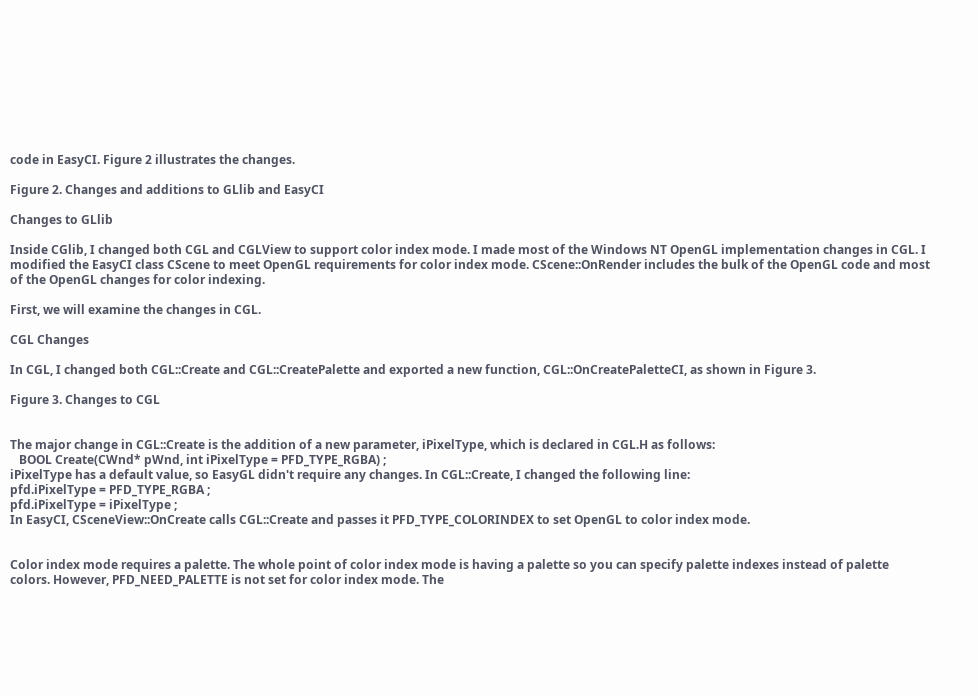code in EasyCI. Figure 2 illustrates the changes.

Figure 2. Changes and additions to GLlib and EasyCI

Changes to GLlib

Inside CGlib, I changed both CGL and CGLView to support color index mode. I made most of the Windows NT OpenGL implementation changes in CGL. I modified the EasyCI class CScene to meet OpenGL requirements for color index mode. CScene::OnRender includes the bulk of the OpenGL code and most of the OpenGL changes for color indexing.

First, we will examine the changes in CGL.

CGL Changes

In CGL, I changed both CGL::Create and CGL::CreatePalette and exported a new function, CGL::OnCreatePaletteCI, as shown in Figure 3.

Figure 3. Changes to CGL


The major change in CGL::Create is the addition of a new parameter, iPixelType, which is declared in CGL.H as follows:
   BOOL Create(CWnd* pWnd, int iPixelType = PFD_TYPE_RGBA) ;
iPixelType has a default value, so EasyGL didn't require any changes. In CGL::Create, I changed the following line:
pfd.iPixelType = PFD_TYPE_RGBA ;
pfd.iPixelType = iPixelType ;
In EasyCI, CSceneView::OnCreate calls CGL::Create and passes it PFD_TYPE_COLORINDEX to set OpenGL to color index mode.


Color index mode requires a palette. The whole point of color index mode is having a palette so you can specify palette indexes instead of palette colors. However, PFD_NEED_PALETTE is not set for color index mode. The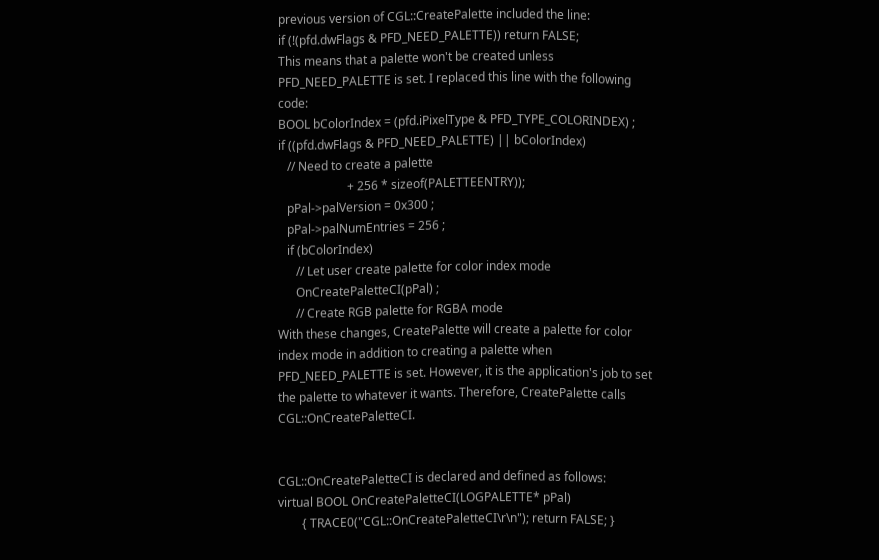previous version of CGL::CreatePalette included the line:
if (!(pfd.dwFlags & PFD_NEED_PALETTE)) return FALSE;
This means that a palette won't be created unless PFD_NEED_PALETTE is set. I replaced this line with the following code:
BOOL bColorIndex = (pfd.iPixelType & PFD_TYPE_COLORINDEX) ;
if ((pfd.dwFlags & PFD_NEED_PALETTE) || bColorIndex)
   // Need to create a palette
                       + 256 * sizeof(PALETTEENTRY));
   pPal->palVersion = 0x300 ;
   pPal->palNumEntries = 256 ;
   if (bColorIndex)
      // Let user create palette for color index mode
      OnCreatePaletteCI(pPal) ;
      // Create RGB palette for RGBA mode
With these changes, CreatePalette will create a palette for color index mode in addition to creating a palette when PFD_NEED_PALETTE is set. However, it is the application's job to set the palette to whatever it wants. Therefore, CreatePalette calls CGL::OnCreatePaletteCI.


CGL::OnCreatePaletteCI is declared and defined as follows:
virtual BOOL OnCreatePaletteCI(LOGPALETTE* pPal)
        { TRACE0("CGL::OnCreatePaletteCI\r\n"); return FALSE; }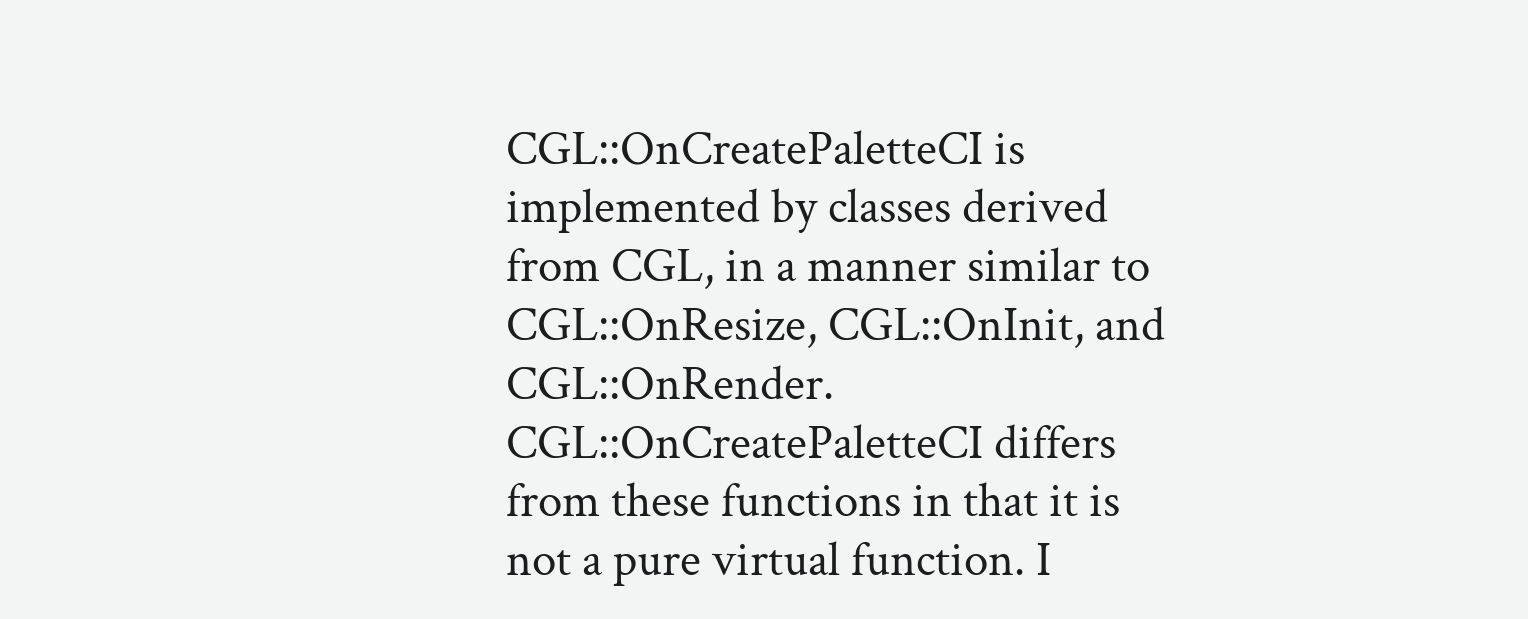CGL::OnCreatePaletteCI is implemented by classes derived from CGL, in a manner similar to CGL::OnResize, CGL::OnInit, and CGL::OnRender. CGL::OnCreatePaletteCI differs from these functions in that it is not a pure virtual function. I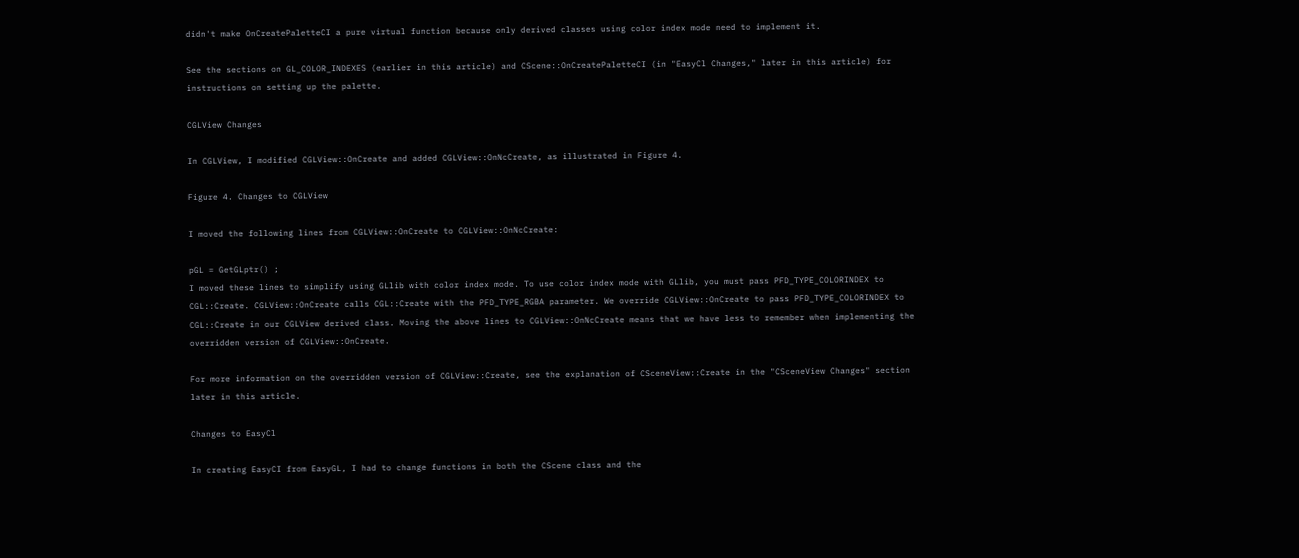didn't make OnCreatePaletteCI a pure virtual function because only derived classes using color index mode need to implement it.

See the sections on GL_COLOR_INDEXES (earlier in this article) and CScene::OnCreatePaletteCI (in "EasyCl Changes," later in this article) for instructions on setting up the palette.

CGLView Changes

In CGLView, I modified CGLView::OnCreate and added CGLView::OnNcCreate, as illustrated in Figure 4.

Figure 4. Changes to CGLView

I moved the following lines from CGLView::OnCreate to CGLView::OnNcCreate:

pGL = GetGLptr() ;
I moved these lines to simplify using GLlib with color index mode. To use color index mode with GLlib, you must pass PFD_TYPE_COLORINDEX to CGL::Create. CGLView::OnCreate calls CGL::Create with the PFD_TYPE_RGBA parameter. We override CGLView::OnCreate to pass PFD_TYPE_COLORINDEX to CGL::Create in our CGLView derived class. Moving the above lines to CGLView::OnNcCreate means that we have less to remember when implementing the overridden version of CGLView::OnCreate.

For more information on the overridden version of CGLView::Create, see the explanation of CSceneView::Create in the "CSceneView Changes" section later in this article.

Changes to EasyCl

In creating EasyCI from EasyGL, I had to change functions in both the CScene class and the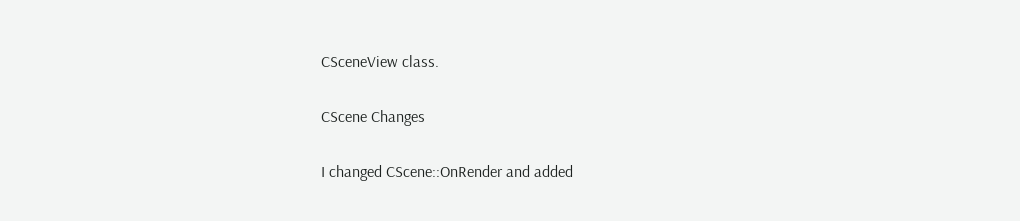CSceneView class.

CScene Changes

I changed CScene::OnRender and added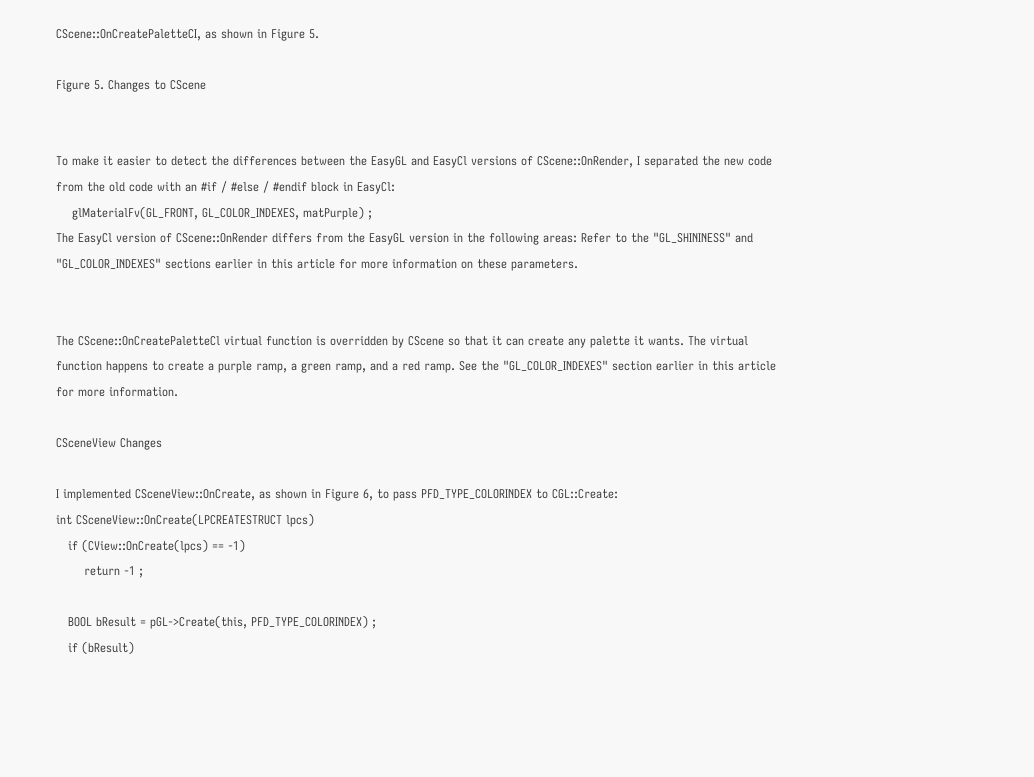CScene::OnCreatePaletteCI, as shown in Figure 5.

Figure 5. Changes to CScene


To make it easier to detect the differences between the EasyGL and EasyCl versions of CScene::OnRender, I separated the new code from the old code with an #if / #else / #endif block in EasyCl:
    glMaterialFv(GL_FRONT, GL_COLOR_INDEXES, matPurple) ;
The EasyCl version of CScene::OnRender differs from the EasyGL version in the following areas: Refer to the "GL_SHININESS" and "GL_COLOR_INDEXES" sections earlier in this article for more information on these parameters.


The CScene::OnCreatePaletteCl virtual function is overridden by CScene so that it can create any palette it wants. The virtual function happens to create a purple ramp, a green ramp, and a red ramp. See the "GL_COLOR_INDEXES" section earlier in this article for more information.

CSceneView Changes

I implemented CSceneView::OnCreate, as shown in Figure 6, to pass PFD_TYPE_COLORINDEX to CGL::Create:
int CSceneView::OnCreate(LPCREATESTRUCT lpcs)
   if (CView::OnCreate(lpcs) == -1)
       return -1 ;

   BOOL bResult = pGL->Create(this, PFD_TYPE_COLORINDEX) ;
   if (bResult)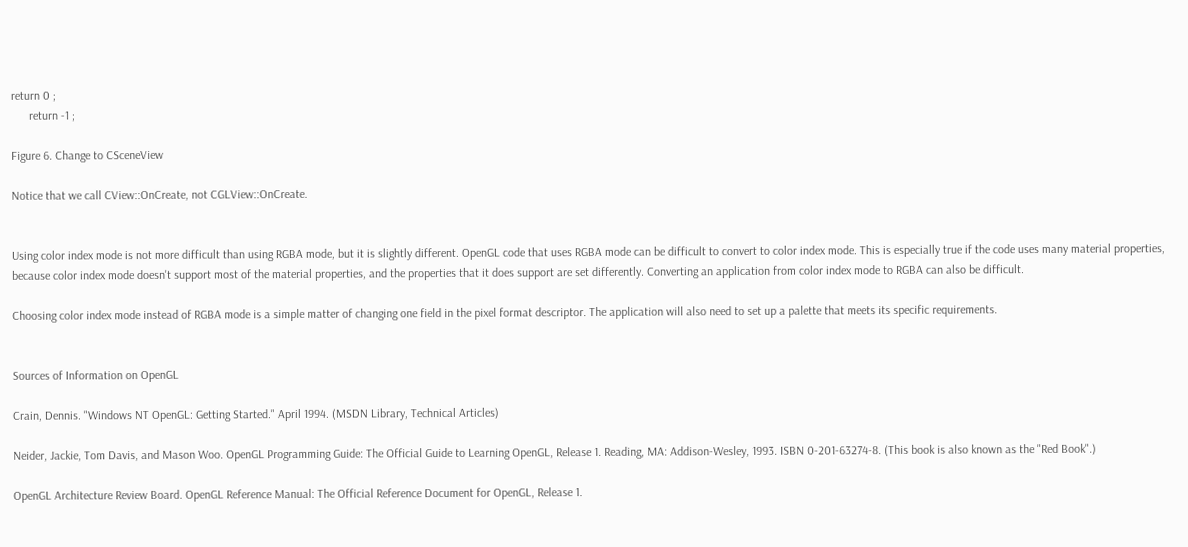return 0 ;
      return -1 ;

Figure 6. Change to CSceneView

Notice that we call CView::OnCreate, not CGLView::OnCreate.


Using color index mode is not more difficult than using RGBA mode, but it is slightly different. OpenGL code that uses RGBA mode can be difficult to convert to color index mode. This is especially true if the code uses many material properties, because color index mode doesn't support most of the material properties, and the properties that it does support are set differently. Converting an application from color index mode to RGBA can also be difficult.

Choosing color index mode instead of RGBA mode is a simple matter of changing one field in the pixel format descriptor. The application will also need to set up a palette that meets its specific requirements.


Sources of Information on OpenGL

Crain, Dennis. "Windows NT OpenGL: Getting Started." April 1994. (MSDN Library, Technical Articles)

Neider, Jackie, Tom Davis, and Mason Woo. OpenGL Programming Guide: The Official Guide to Learning OpenGL, Release 1. Reading, MA: Addison-Wesley, 1993. ISBN 0-201-63274-8. (This book is also known as the "Red Book".)

OpenGL Architecture Review Board. OpenGL Reference Manual: The Official Reference Document for OpenGL, Release 1.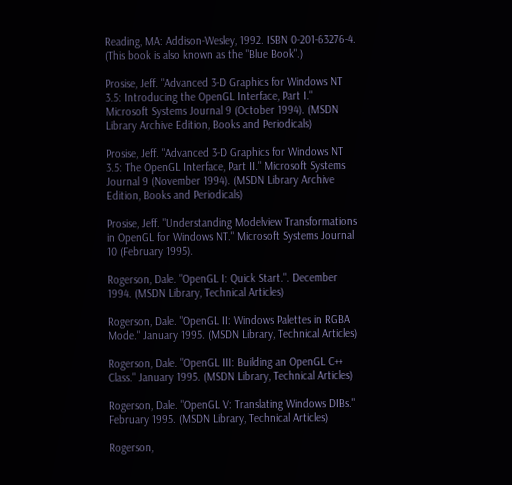Reading, MA: Addison-Wesley, 1992. ISBN 0-201-63276-4. (This book is also known as the "Blue Book".)

Prosise, Jeff. "Advanced 3-D Graphics for Windows NT 3.5: Introducing the OpenGL Interface, Part I." Microsoft Systems Journal 9 (October 1994). (MSDN Library Archive Edition, Books and Periodicals)

Prosise, Jeff. "Advanced 3-D Graphics for Windows NT 3.5: The OpenGL Interface, Part II." Microsoft Systems Journal 9 (November 1994). (MSDN Library Archive Edition, Books and Periodicals)

Prosise, Jeff. "Understanding Modelview Transformations in OpenGL for Windows NT." Microsoft Systems Journal 10 (February 1995).

Rogerson, Dale. "OpenGL I: Quick Start.". December 1994. (MSDN Library, Technical Articles)

Rogerson, Dale. "OpenGL II: Windows Palettes in RGBA Mode." January 1995. (MSDN Library, Technical Articles)

Rogerson, Dale. "OpenGL III: Building an OpenGL C++ Class." January 1995. (MSDN Library, Technical Articles)

Rogerson, Dale. "OpenGL V: Translating Windows DIBs." February 1995. (MSDN Library, Technical Articles)

Rogerson,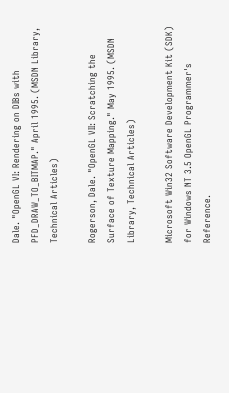Dale. "OpenGL VI: Rendering on DIBs with PFD_DRAW_TO_BITMAP." April 1995. (MSDN Library, Technical Articles)

Rogerson, Dale. "OpenGL VII: Scratching the Surface of Texture Mapping." May 1995. (MSDN Library, Technical Articles)

Microsoft Win32 Software Development Kit (SDK) for Windows NT 3.5 OpenGL Programmer's Reference.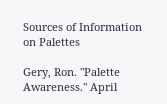Sources of Information on Palettes

Gery, Ron. "Palette Awareness." April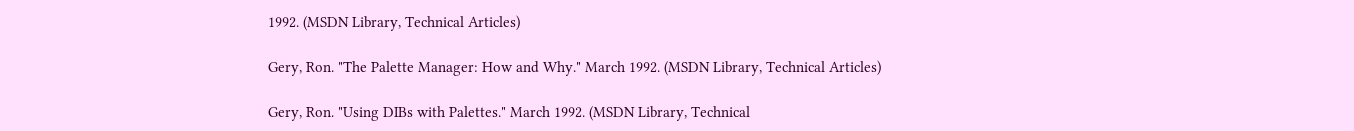1992. (MSDN Library, Technical Articles)

Gery, Ron. "The Palette Manager: How and Why." March 1992. (MSDN Library, Technical Articles)

Gery, Ron. "Using DIBs with Palettes." March 1992. (MSDN Library, Technical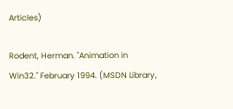Articles)

Rodent, Herman. "Animation in Win32." February 1994. (MSDN Library,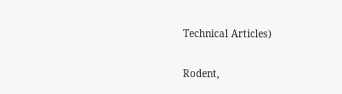Technical Articles)

Rodent,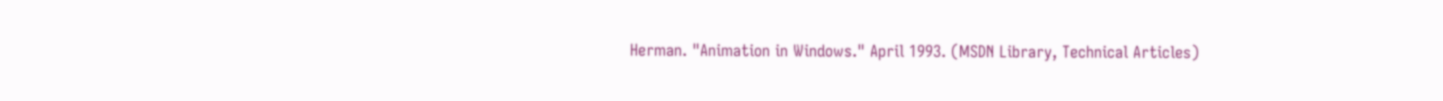Herman. "Animation in Windows." April 1993. (MSDN Library, Technical Articles)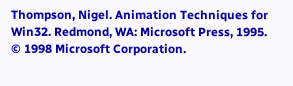Thompson, Nigel. Animation Techniques for Win32. Redmond, WA: Microsoft Press, 1995.
© 1998 Microsoft Corporation.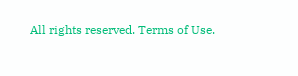All rights reserved. Terms of Use.